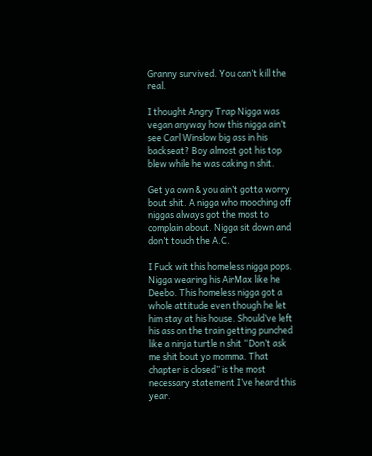Granny survived. You can’t kill the real.

I thought Angry Trap Nigga was vegan anyway how this nigga ain’t see Carl Winslow big ass in his backseat? Boy almost got his top blew while he was caking n shit.

Get ya own & you ain’t gotta worry bout shit. A nigga who mooching off niggas always got the most to complain about. Nigga sit down and don’t touch the A.C.

I Fuck wit this homeless nigga pops. Nigga wearing his AirMax like he Deebo. This homeless nigga got a whole attitude even though he let him stay at his house. Should’ve left his ass on the train getting punched like a ninja turtle n shit “Don’t ask me shit bout yo momma. That chapter is closed” is the most necessary statement I’ve heard this year.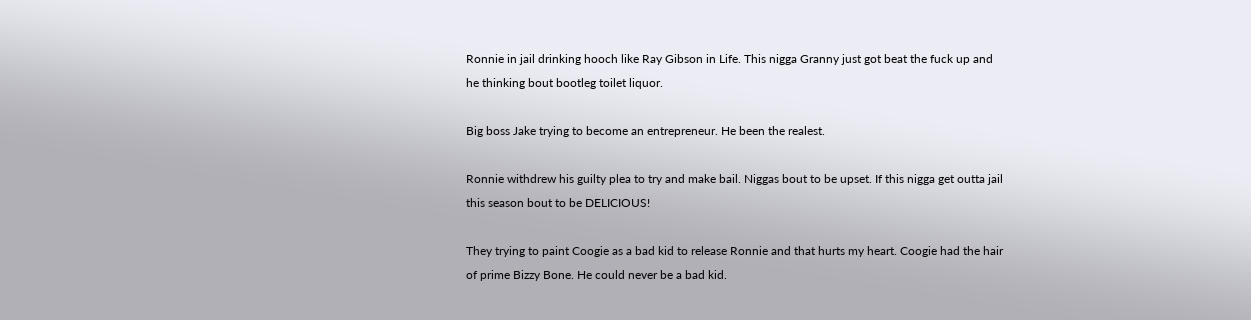Ronnie in jail drinking hooch like Ray Gibson in Life. This nigga Granny just got beat the fuck up and he thinking bout bootleg toilet liquor.

Big boss Jake trying to become an entrepreneur. He been the realest.

Ronnie withdrew his guilty plea to try and make bail. Niggas bout to be upset. If this nigga get outta jail this season bout to be DELICIOUS!

They trying to paint Coogie as a bad kid to release Ronnie and that hurts my heart. Coogie had the hair of prime Bizzy Bone. He could never be a bad kid.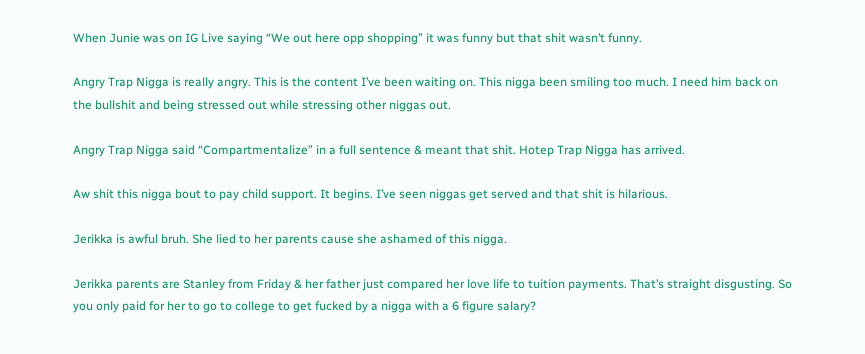When Junie was on IG Live saying “We out here opp shopping” it was funny but that shit wasn’t funny.

Angry Trap Nigga is really angry. This is the content I’ve been waiting on. This nigga been smiling too much. I need him back on the bullshit and being stressed out while stressing other niggas out.

Angry Trap Nigga said “Compartmentalize” in a full sentence & meant that shit. Hotep Trap Nigga has arrived.

Aw shit this nigga bout to pay child support. It begins. I’ve seen niggas get served and that shit is hilarious.

Jerikka is awful bruh. She lied to her parents cause she ashamed of this nigga.

Jerikka parents are Stanley from Friday & her father just compared her love life to tuition payments. That’s straight disgusting. So you only paid for her to go to college to get fucked by a nigga with a 6 figure salary?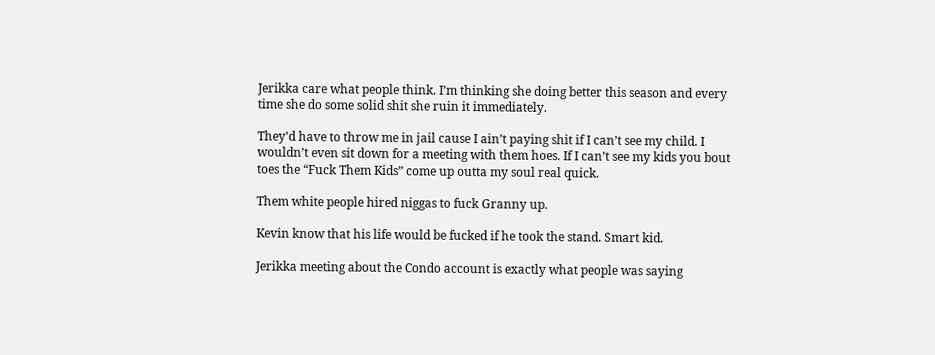Jerikka care what people think. I’m thinking she doing better this season and every time she do some solid shit she ruin it immediately.

They’d have to throw me in jail cause I ain’t paying shit if I can’t see my child. I wouldn’t even sit down for a meeting with them hoes. If I can’t see my kids you bout toes the “Fuck Them Kids” come up outta my soul real quick.

Them white people hired niggas to fuck Granny up.

Kevin know that his life would be fucked if he took the stand. Smart kid.

Jerikka meeting about the Condo account is exactly what people was saying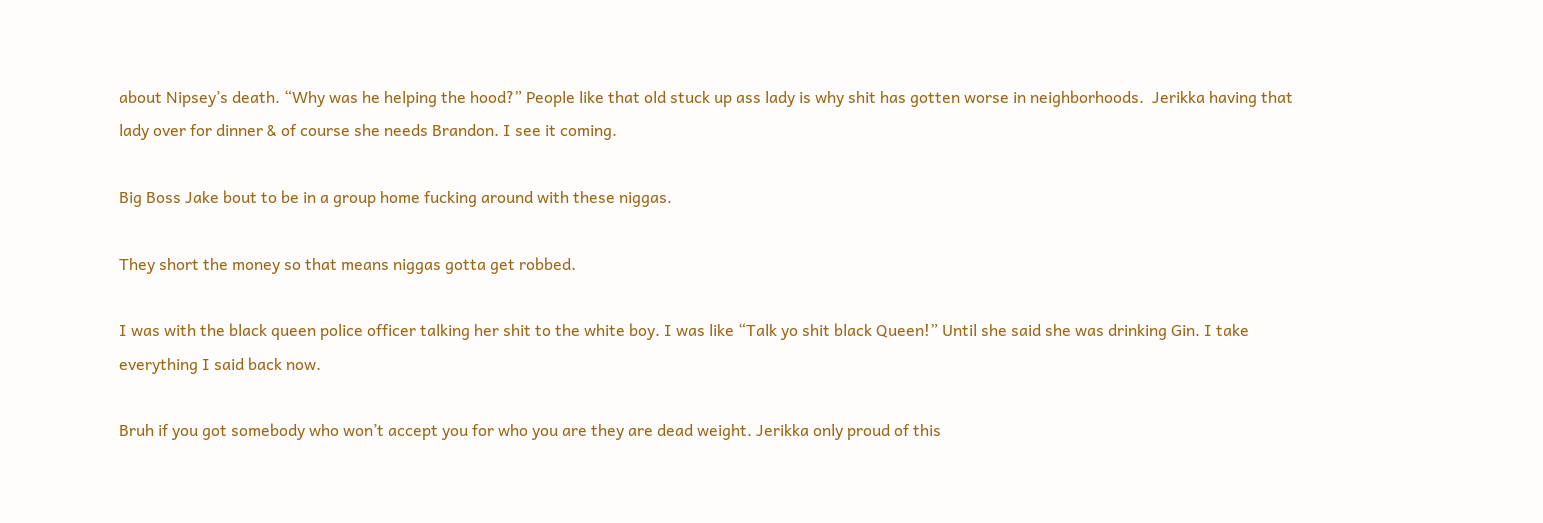about Nipsey’s death. “Why was he helping the hood?” People like that old stuck up ass lady is why shit has gotten worse in neighborhoods.  Jerikka having that lady over for dinner & of course she needs Brandon. I see it coming.

Big Boss Jake bout to be in a group home fucking around with these niggas.

They short the money so that means niggas gotta get robbed.

I was with the black queen police officer talking her shit to the white boy. I was like “Talk yo shit black Queen!” Until she said she was drinking Gin. I take everything I said back now.

Bruh if you got somebody who won’t accept you for who you are they are dead weight. Jerikka only proud of this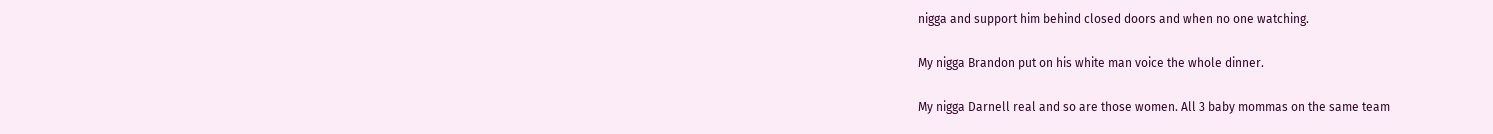nigga and support him behind closed doors and when no one watching.

My nigga Brandon put on his white man voice the whole dinner.

My nigga Darnell real and so are those women. All 3 baby mommas on the same team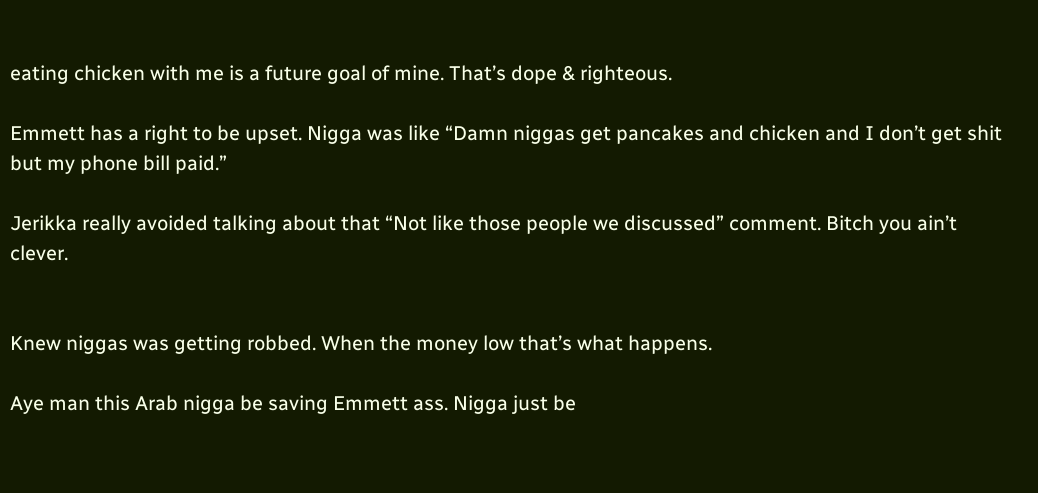eating chicken with me is a future goal of mine. That’s dope & righteous.

Emmett has a right to be upset. Nigga was like “Damn niggas get pancakes and chicken and I don’t get shit but my phone bill paid.”

Jerikka really avoided talking about that “Not like those people we discussed” comment. Bitch you ain’t clever.


Knew niggas was getting robbed. When the money low that’s what happens.

Aye man this Arab nigga be saving Emmett ass. Nigga just be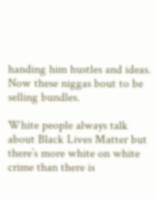handing him hustles and ideas. Now these niggas bout to be selling bundles.

White people always talk about Black Lives Matter but there’s more white on white crime than there is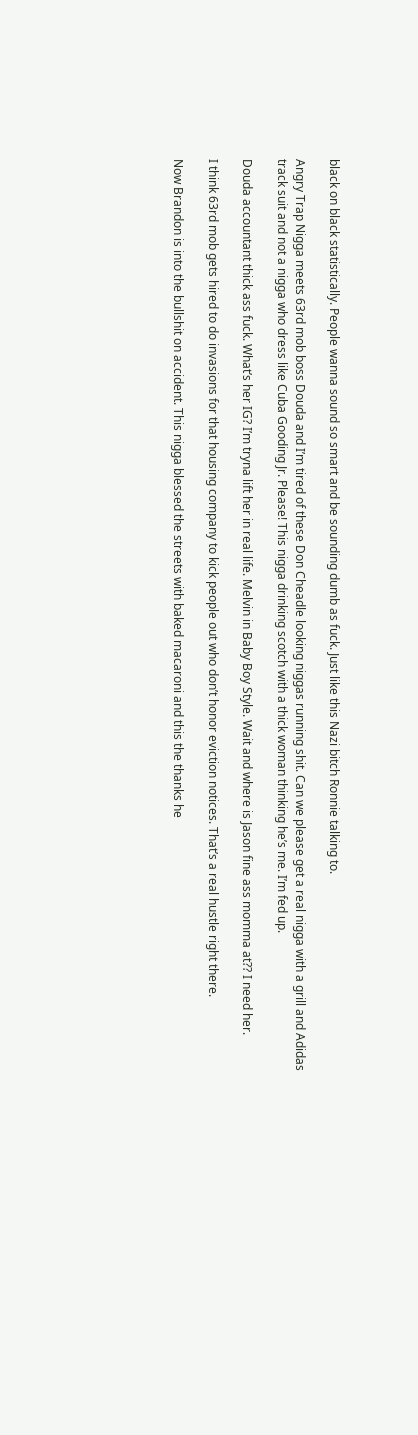black on black statistically. People wanna sound so smart and be sounding dumb as fuck. Just like this Nazi bitch Ronnie talking to.

Angry Trap Nigga meets 63rd mob boss Douda and I’m tired of these Don Cheadle looking niggas running shit. Can we please get a real nigga with a grill and Adidas track suit and not a nigga who dress like Cuba Gooding Jr. Please! This nigga drinking scotch with a thick woman thinking he’s me. I’m fed up.

Douda accountant thick ass fuck. What’s her IG? I’m tryna lift her in real life. Melvin in Baby Boy Style. Wait and where is Jason fine ass momma at?? I need her.

I think 63rd mob gets hired to do invasions for that housing company to kick people out who don’t honor eviction notices. That’s a real hustle right there.

Now Brandon is into the bullshit on accident. This nigga blessed the streets with baked macaroni and this the thanks he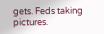gets. Feds taking pictures.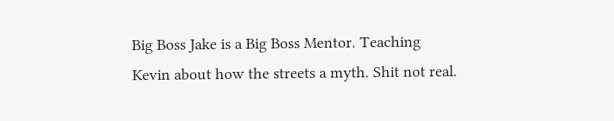Big Boss Jake is a Big Boss Mentor. Teaching Kevin about how the streets a myth. Shit not real.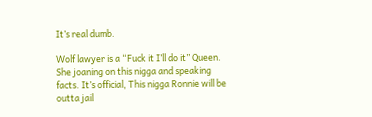It’s real dumb.

Wolf lawyer is a “Fuck it I’ll do it” Queen. She joaning on this nigga and speaking facts. It’s official, This nigga Ronnie will be outta jail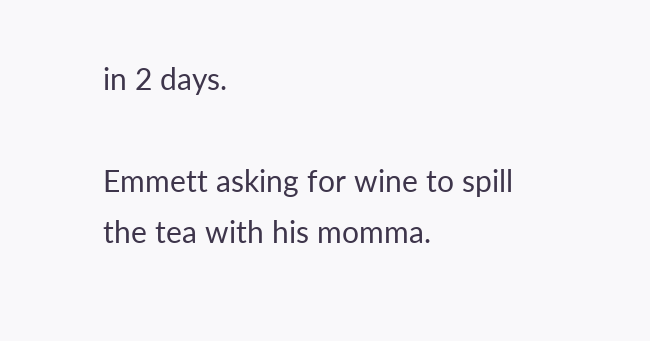in 2 days.

Emmett asking for wine to spill the tea with his momma.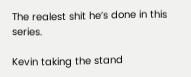The realest shit he’s done in this series.

Kevin taking the stand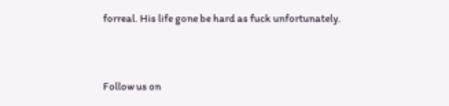forreal. His life gone be hard as fuck unfortunately.


Follow us on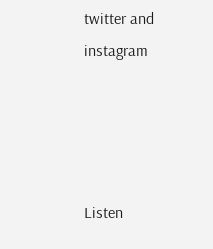twitter and instagram




Listen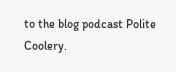to the blog podcast Polite Coolery.